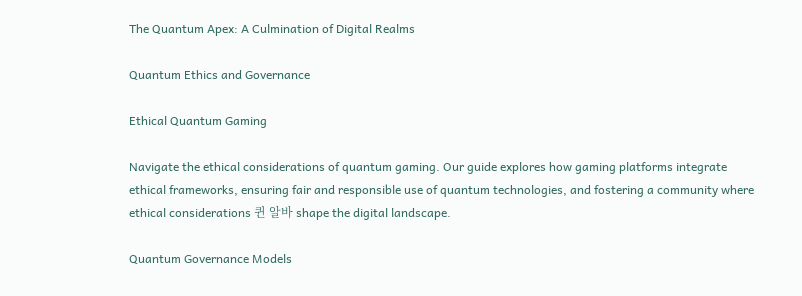The Quantum Apex: A Culmination of Digital Realms

Quantum Ethics and Governance

Ethical Quantum Gaming

Navigate the ethical considerations of quantum gaming. Our guide explores how gaming platforms integrate ethical frameworks, ensuring fair and responsible use of quantum technologies, and fostering a community where ethical considerations 퀸 알바 shape the digital landscape.

Quantum Governance Models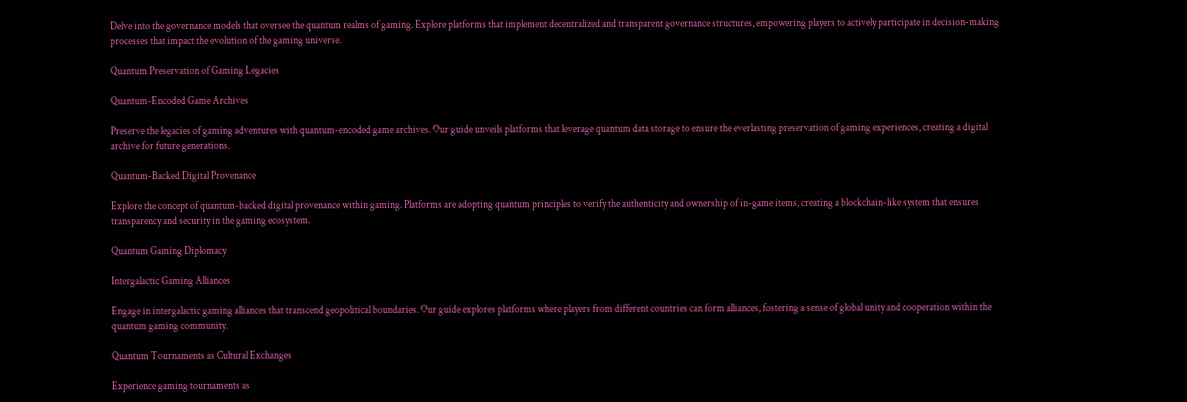Delve into the governance models that oversee the quantum realms of gaming. Explore platforms that implement decentralized and transparent governance structures, empowering players to actively participate in decision-making processes that impact the evolution of the gaming universe.

Quantum Preservation of Gaming Legacies

Quantum-Encoded Game Archives

Preserve the legacies of gaming adventures with quantum-encoded game archives. Our guide unveils platforms that leverage quantum data storage to ensure the everlasting preservation of gaming experiences, creating a digital archive for future generations.

Quantum-Backed Digital Provenance

Explore the concept of quantum-backed digital provenance within gaming. Platforms are adopting quantum principles to verify the authenticity and ownership of in-game items, creating a blockchain-like system that ensures transparency and security in the gaming ecosystem.

Quantum Gaming Diplomacy

Intergalactic Gaming Alliances

Engage in intergalactic gaming alliances that transcend geopolitical boundaries. Our guide explores platforms where players from different countries can form alliances, fostering a sense of global unity and cooperation within the quantum gaming community.

Quantum Tournaments as Cultural Exchanges

Experience gaming tournaments as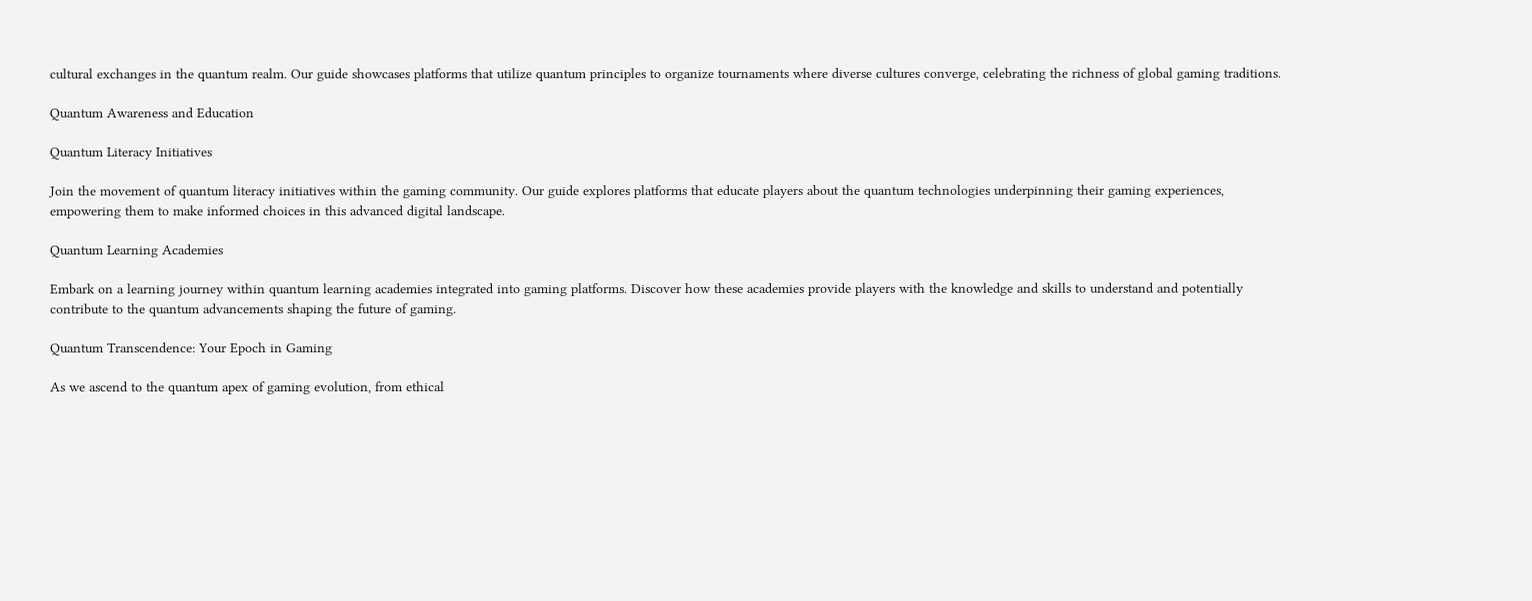cultural exchanges in the quantum realm. Our guide showcases platforms that utilize quantum principles to organize tournaments where diverse cultures converge, celebrating the richness of global gaming traditions.

Quantum Awareness and Education

Quantum Literacy Initiatives

Join the movement of quantum literacy initiatives within the gaming community. Our guide explores platforms that educate players about the quantum technologies underpinning their gaming experiences, empowering them to make informed choices in this advanced digital landscape.

Quantum Learning Academies

Embark on a learning journey within quantum learning academies integrated into gaming platforms. Discover how these academies provide players with the knowledge and skills to understand and potentially contribute to the quantum advancements shaping the future of gaming.

Quantum Transcendence: Your Epoch in Gaming

As we ascend to the quantum apex of gaming evolution, from ethical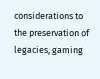considerations to the preservation of legacies, gaming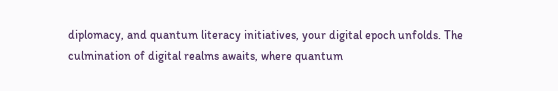diplomacy, and quantum literacy initiatives, your digital epoch unfolds. The culmination of digital realms awaits, where quantum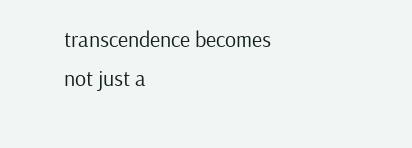transcendence becomes not just a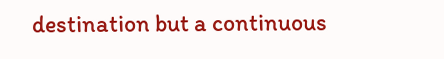destination but a continuous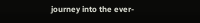journey into the ever-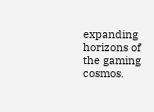expanding horizons of the gaming cosmos.